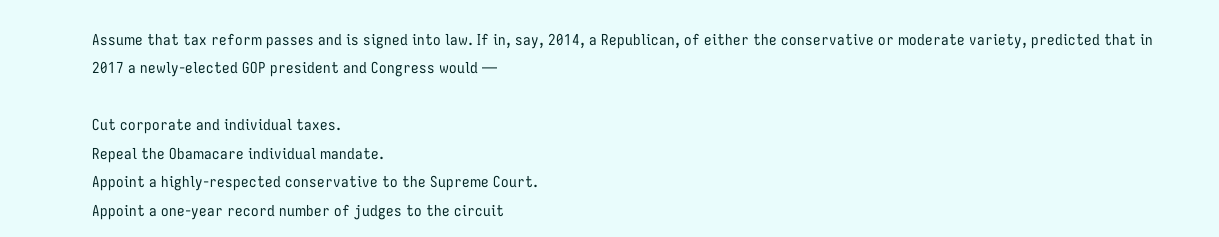Assume that tax reform passes and is signed into law. If in, say, 2014, a Republican, of either the conservative or moderate variety, predicted that in 2017 a newly-elected GOP president and Congress would —

Cut corporate and individual taxes.
Repeal the Obamacare individual mandate.
Appoint a highly-respected conservative to the Supreme Court.
Appoint a one-year record number of judges to the circuit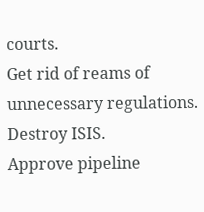courts.
Get rid of reams of unnecessary regulations.
Destroy ISIS.
Approve pipeline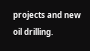projects and new oil drilling.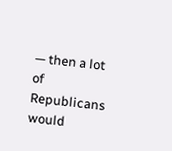— then a lot of Republicans would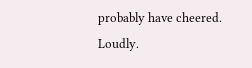probably have cheered. Loudly.